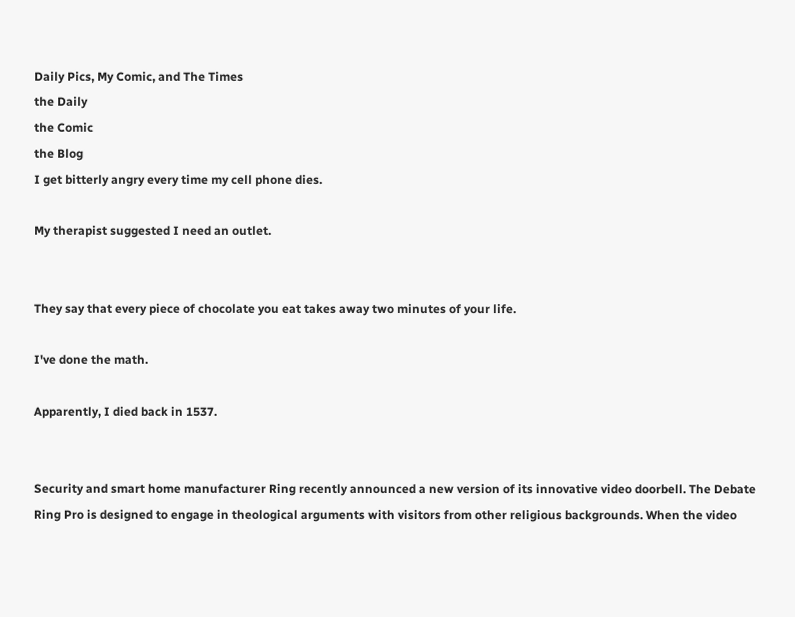Daily Pics, My Comic, and The Times
the Daily
the Comic
the Blog
I get bitterly angry every time my cell phone dies.

My therapist suggested I need an outlet.


They say that every piece of chocolate you eat takes away two minutes of your life.

I've done the math.

Apparently, I died back in 1537.


Security and smart home manufacturer Ring recently announced a new version of its innovative video doorbell. The Debate Ring Pro is designed to engage in theological arguments with visitors from other religious backgrounds. When the video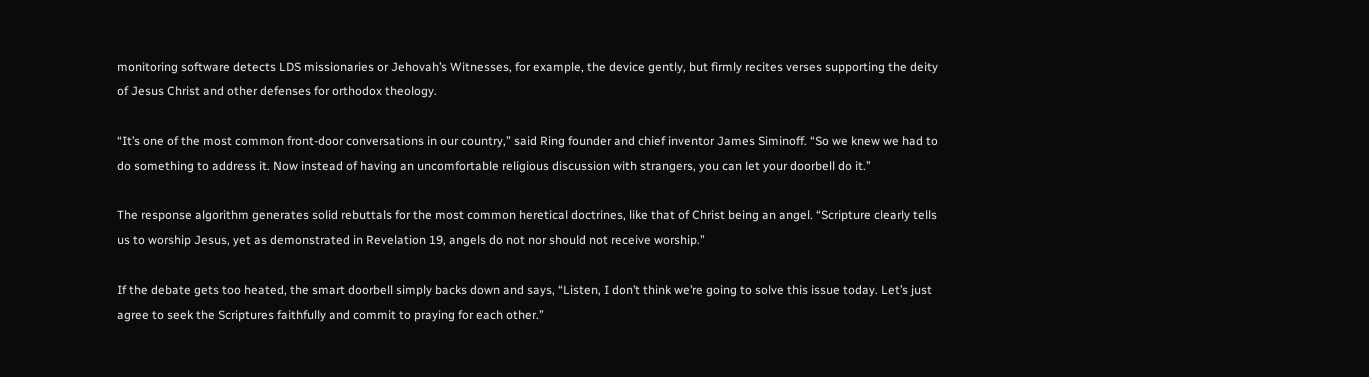monitoring software detects LDS missionaries or Jehovah’s Witnesses, for example, the device gently, but firmly recites verses supporting the deity of Jesus Christ and other defenses for orthodox theology.

“It’s one of the most common front-door conversations in our country,” said Ring founder and chief inventor James Siminoff. “So we knew we had to do something to address it. Now instead of having an uncomfortable religious discussion with strangers, you can let your doorbell do it.”

The response algorithm generates solid rebuttals for the most common heretical doctrines, like that of Christ being an angel. “Scripture clearly tells us to worship Jesus, yet as demonstrated in Revelation 19, angels do not nor should not receive worship.”

If the debate gets too heated, the smart doorbell simply backs down and says, “Listen, I don’t think we’re going to solve this issue today. Let’s just agree to seek the Scriptures faithfully and commit to praying for each other.”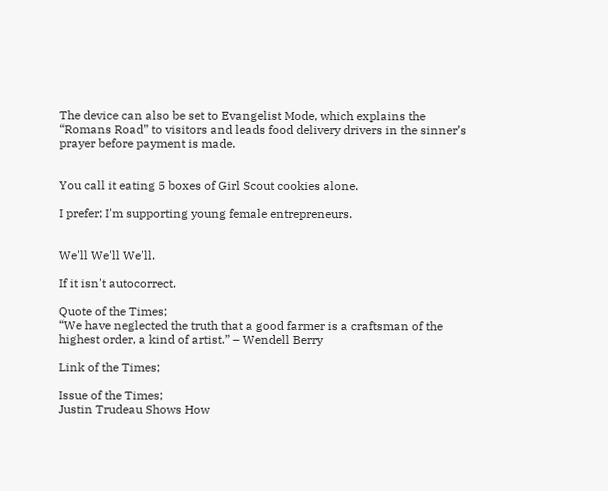The device can also be set to Evangelist Mode, which explains the “Romans Road” to visitors and leads food delivery drivers in the sinner’s prayer before payment is made.


You call it eating 5 boxes of Girl Scout cookies alone.

I prefer; I'm supporting young female entrepreneurs.


We'll We'll We'll.

If it isn't autocorrect.

Quote of the Times;
“We have neglected the truth that a good farmer is a craftsman of the highest order, a kind of artist.” – Wendell Berry

Link of the Times;

Issue of the Times;
Justin Trudeau Shows How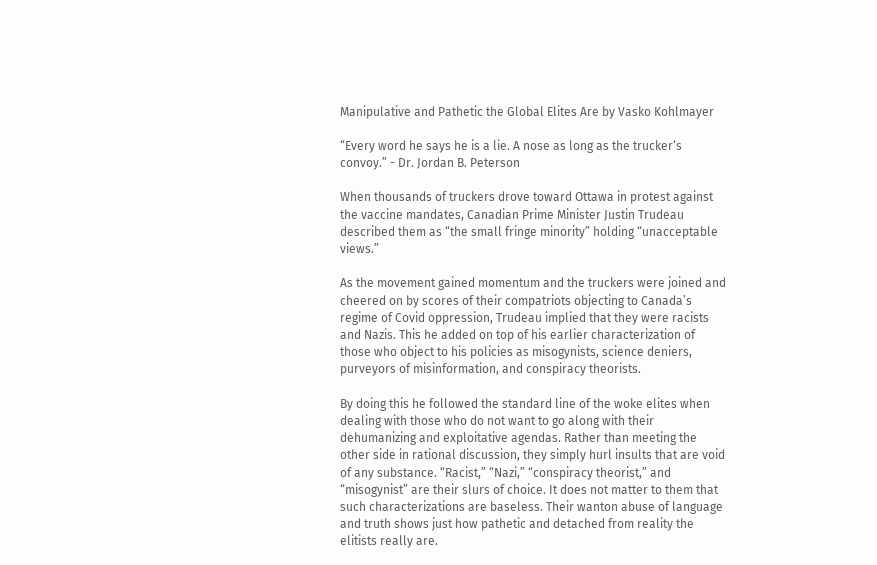Manipulative and Pathetic the Global Elites Are by Vasko Kohlmayer

“Every word he says he is a lie. A nose as long as the trucker‘s convoy.” - Dr. Jordan B. Peterson

When thousands of truckers drove toward Ottawa in protest against the vaccine mandates, Canadian Prime Minister Justin Trudeau described them as “the small fringe minority” holding “unacceptable views.”

As the movement gained momentum and the truckers were joined and cheered on by scores of their compatriots objecting to Canada’s regime of Covid oppression, Trudeau implied that they were racists and Nazis. This he added on top of his earlier characterization of those who object to his policies as misogynists, science deniers, purveyors of misinformation, and conspiracy theorists.

By doing this he followed the standard line of the woke elites when dealing with those who do not want to go along with their dehumanizing and exploitative agendas. Rather than meeting the other side in rational discussion, they simply hurl insults that are void of any substance. “Racist,” “Nazi,” “conspiracy theorist,” and “misogynist” are their slurs of choice. It does not matter to them that such characterizations are baseless. Their wanton abuse of language and truth shows just how pathetic and detached from reality the elitists really are.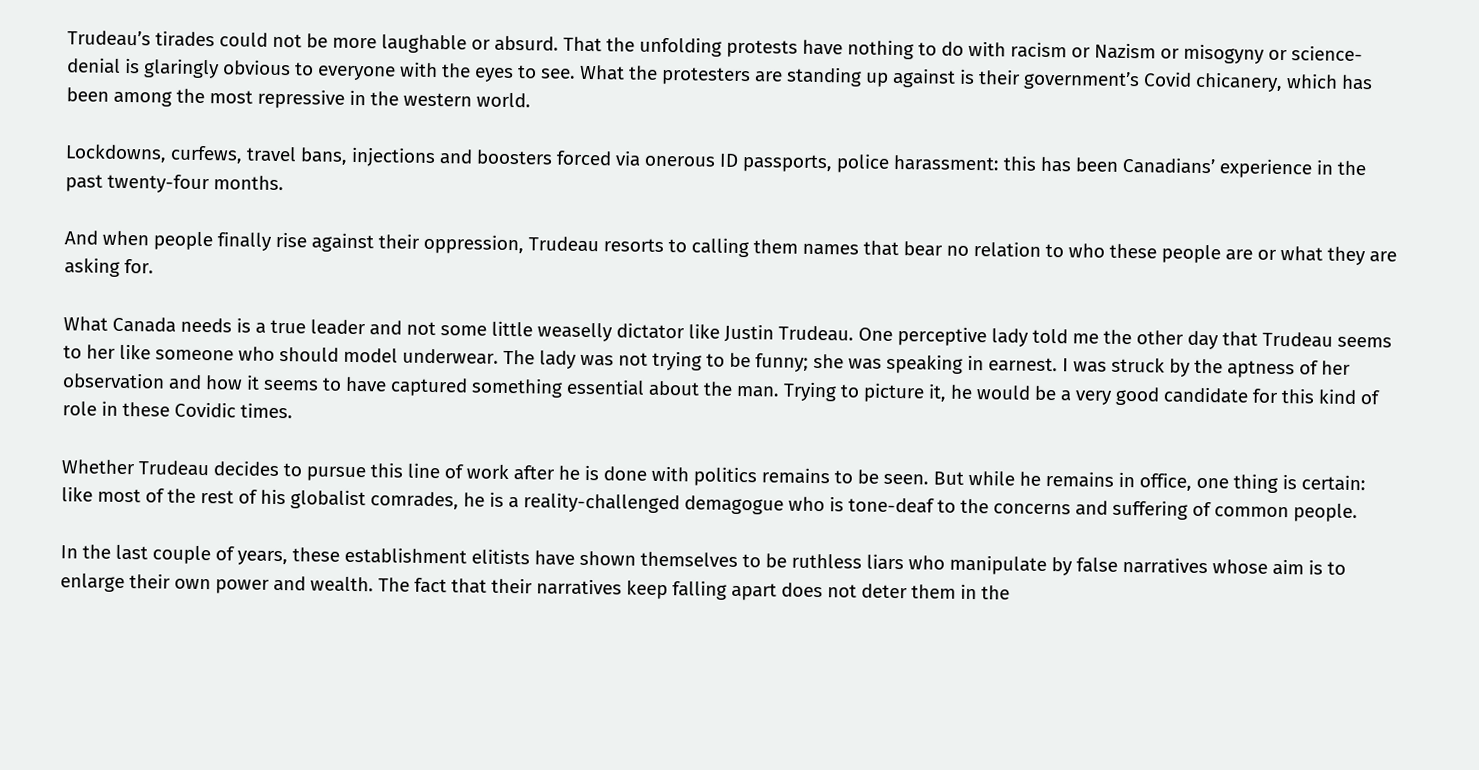Trudeau’s tirades could not be more laughable or absurd. That the unfolding protests have nothing to do with racism or Nazism or misogyny or science-denial is glaringly obvious to everyone with the eyes to see. What the protesters are standing up against is their government’s Covid chicanery, which has been among the most repressive in the western world.

Lockdowns, curfews, travel bans, injections and boosters forced via onerous ID passports, police harassment: this has been Canadians’ experience in the past twenty-four months.

And when people finally rise against their oppression, Trudeau resorts to calling them names that bear no relation to who these people are or what they are asking for.

What Canada needs is a true leader and not some little weaselly dictator like Justin Trudeau. One perceptive lady told me the other day that Trudeau seems to her like someone who should model underwear. The lady was not trying to be funny; she was speaking in earnest. I was struck by the aptness of her observation and how it seems to have captured something essential about the man. Trying to picture it, he would be a very good candidate for this kind of role in these Covidic times.

Whether Trudeau decides to pursue this line of work after he is done with politics remains to be seen. But while he remains in office, one thing is certain: like most of the rest of his globalist comrades, he is a reality-challenged demagogue who is tone-deaf to the concerns and suffering of common people.

In the last couple of years, these establishment elitists have shown themselves to be ruthless liars who manipulate by false narratives whose aim is to enlarge their own power and wealth. The fact that their narratives keep falling apart does not deter them in the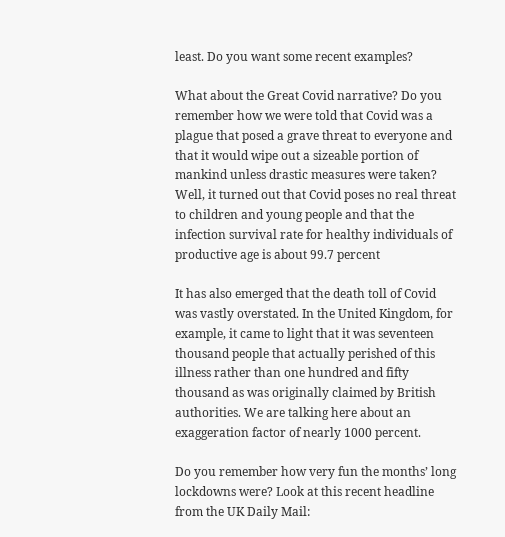least. Do you want some recent examples?

What about the Great Covid narrative? Do you remember how we were told that Covid was a plague that posed a grave threat to everyone and that it would wipe out a sizeable portion of mankind unless drastic measures were taken? Well, it turned out that Covid poses no real threat to children and young people and that the infection survival rate for healthy individuals of productive age is about 99.7 percent

It has also emerged that the death toll of Covid was vastly overstated. In the United Kingdom, for example, it came to light that it was seventeen thousand people that actually perished of this illness rather than one hundred and fifty thousand as was originally claimed by British authorities. We are talking here about an exaggeration factor of nearly 1000 percent.

Do you remember how very fun the months’ long lockdowns were? Look at this recent headline from the UK Daily Mail: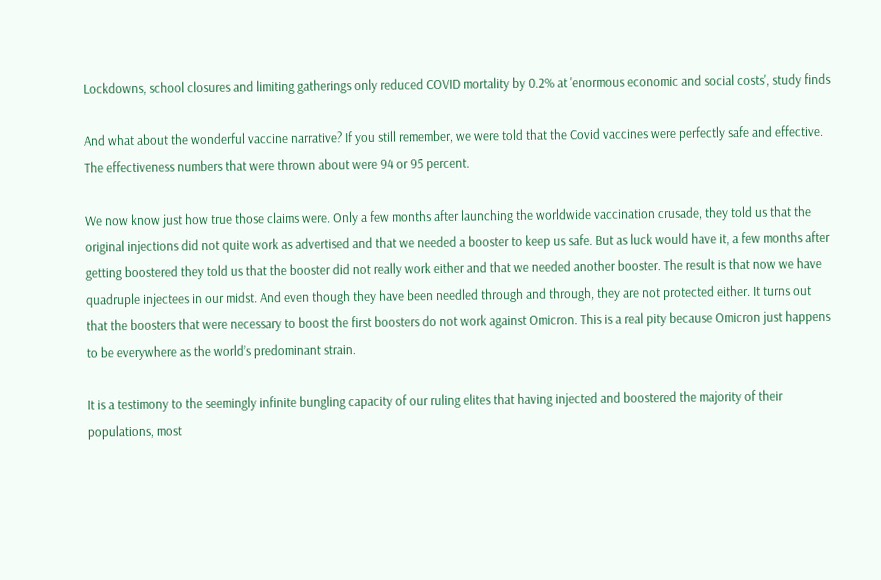Lockdowns, school closures and limiting gatherings only reduced COVID mortality by 0.2% at 'enormous economic and social costs', study finds

And what about the wonderful vaccine narrative? If you still remember, we were told that the Covid vaccines were perfectly safe and effective. The effectiveness numbers that were thrown about were 94 or 95 percent.

We now know just how true those claims were. Only a few months after launching the worldwide vaccination crusade, they told us that the original injections did not quite work as advertised and that we needed a booster to keep us safe. But as luck would have it, a few months after getting boostered they told us that the booster did not really work either and that we needed another booster. The result is that now we have quadruple injectees in our midst. And even though they have been needled through and through, they are not protected either. It turns out that the boosters that were necessary to boost the first boosters do not work against Omicron. This is a real pity because Omicron just happens to be everywhere as the world’s predominant strain.

It is a testimony to the seemingly infinite bungling capacity of our ruling elites that having injected and boostered the majority of their populations, most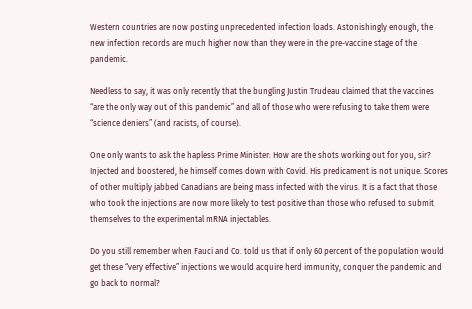Western countries are now posting unprecedented infection loads. Astonishingly enough, the new infection records are much higher now than they were in the pre-vaccine stage of the pandemic.

Needless to say, it was only recently that the bungling Justin Trudeau claimed that the vaccines “are the only way out of this pandemic” and all of those who were refusing to take them were “science deniers” (and racists, of course).

One only wants to ask the hapless Prime Minister: How are the shots working out for you, sir? Injected and boostered, he himself comes down with Covid. His predicament is not unique. Scores of other multiply jabbed Canadians are being mass infected with the virus. It is a fact that those who took the injections are now more likely to test positive than those who refused to submit themselves to the experimental mRNA injectables.

Do you still remember when Fauci and Co. told us that if only 60 percent of the population would get these “very effective” injections we would acquire herd immunity, conquer the pandemic and go back to normal?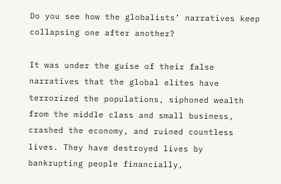Do you see how the globalists’ narratives keep collapsing one after another?

It was under the guise of their false narratives that the global elites have terrorized the populations, siphoned wealth from the middle class and small business, crashed the economy, and ruined countless lives. They have destroyed lives by bankrupting people financially,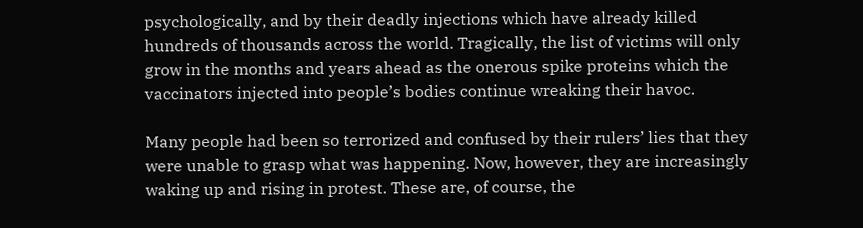psychologically, and by their deadly injections which have already killed hundreds of thousands across the world. Tragically, the list of victims will only grow in the months and years ahead as the onerous spike proteins which the vaccinators injected into people’s bodies continue wreaking their havoc.

Many people had been so terrorized and confused by their rulers’ lies that they were unable to grasp what was happening. Now, however, they are increasingly waking up and rising in protest. These are, of course, the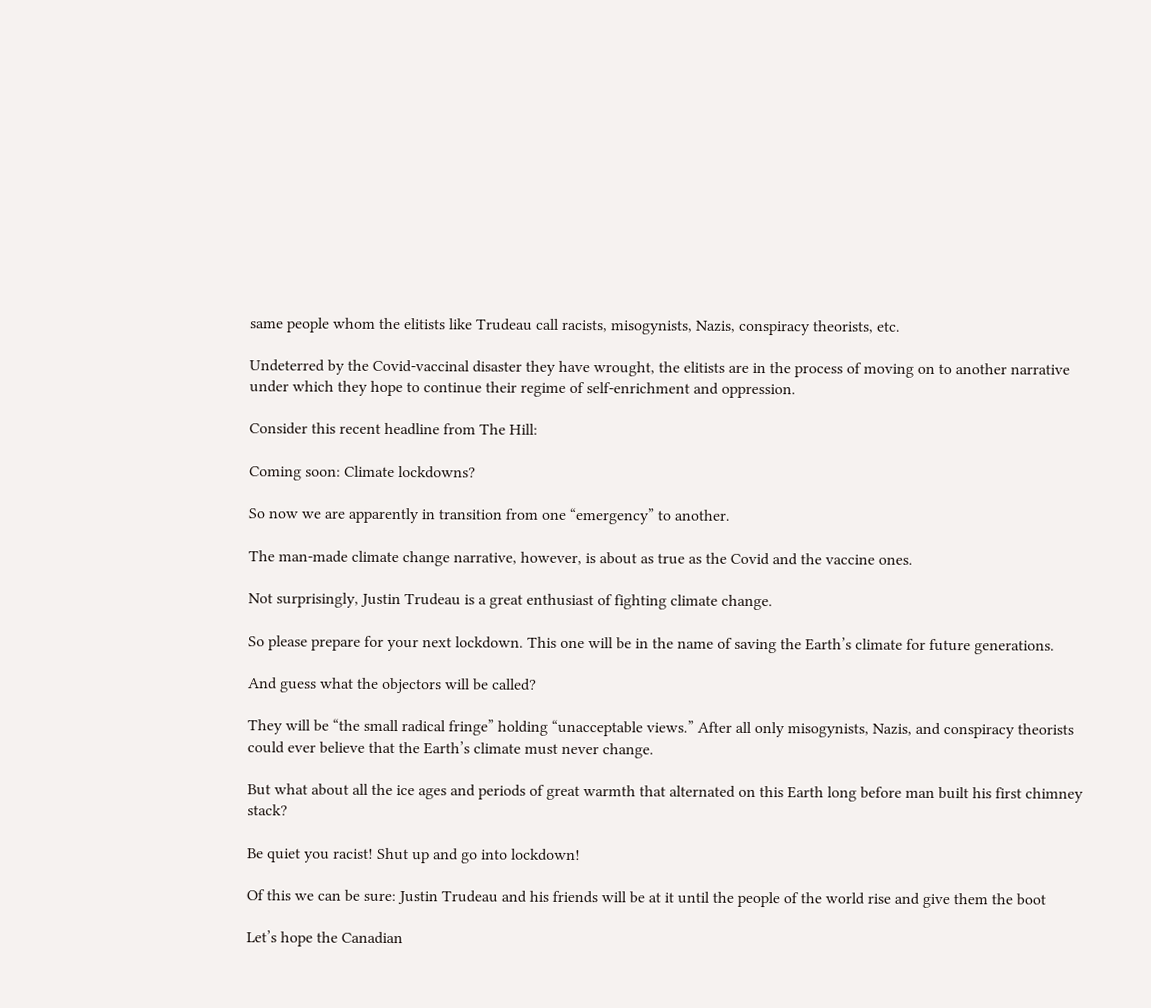same people whom the elitists like Trudeau call racists, misogynists, Nazis, conspiracy theorists, etc.

Undeterred by the Covid-vaccinal disaster they have wrought, the elitists are in the process of moving on to another narrative under which they hope to continue their regime of self-enrichment and oppression.

Consider this recent headline from The Hill:

Coming soon: Climate lockdowns?

So now we are apparently in transition from one “emergency” to another.

The man-made climate change narrative, however, is about as true as the Covid and the vaccine ones.

Not surprisingly, Justin Trudeau is a great enthusiast of fighting climate change.

So please prepare for your next lockdown. This one will be in the name of saving the Earth’s climate for future generations.

And guess what the objectors will be called?

They will be “the small radical fringe” holding “unacceptable views.” After all only misogynists, Nazis, and conspiracy theorists could ever believe that the Earth’s climate must never change.

But what about all the ice ages and periods of great warmth that alternated on this Earth long before man built his first chimney stack?

Be quiet you racist! Shut up and go into lockdown!

Of this we can be sure: Justin Trudeau and his friends will be at it until the people of the world rise and give them the boot

Let’s hope the Canadian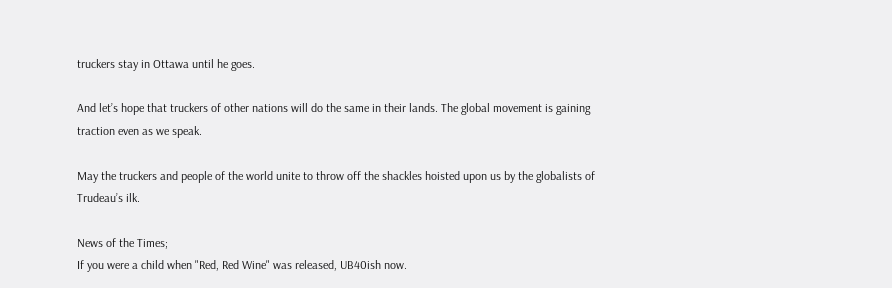truckers stay in Ottawa until he goes.

And let’s hope that truckers of other nations will do the same in their lands. The global movement is gaining traction even as we speak.

May the truckers and people of the world unite to throw off the shackles hoisted upon us by the globalists of Trudeau’s ilk.

News of the Times;
If you were a child when "Red, Red Wine" was released, UB40ish now.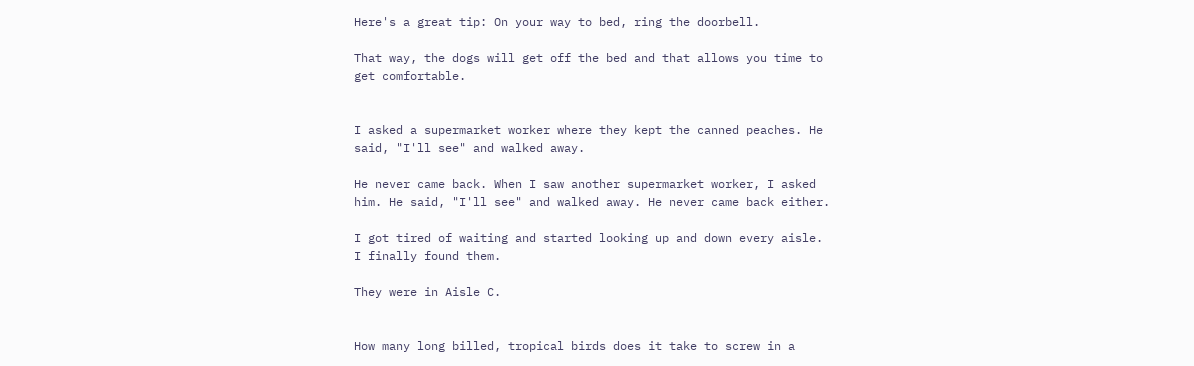Here's a great tip: On your way to bed, ring the doorbell.

That way, the dogs will get off the bed and that allows you time to get comfortable.


I asked a supermarket worker where they kept the canned peaches. He said, "I'll see" and walked away.

He never came back. When I saw another supermarket worker, I asked him. He said, "I'll see" and walked away. He never came back either.

I got tired of waiting and started looking up and down every aisle. I finally found them.

They were in Aisle C.


How many long billed, tropical birds does it take to screw in a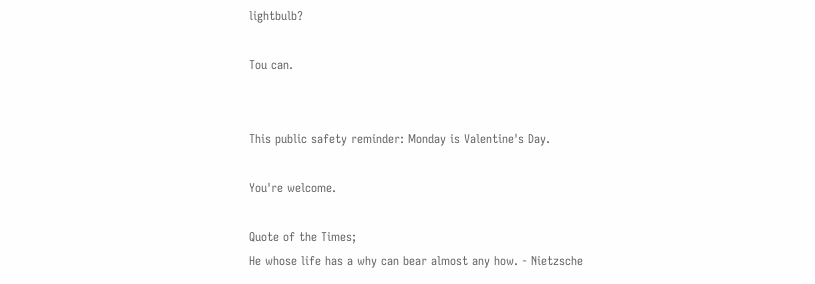lightbulb?

Tou can.


This public safety reminder: Monday is Valentine's Day.

You're welcome.

Quote of the Times;
He whose life has a why can bear almost any how. - Nietzsche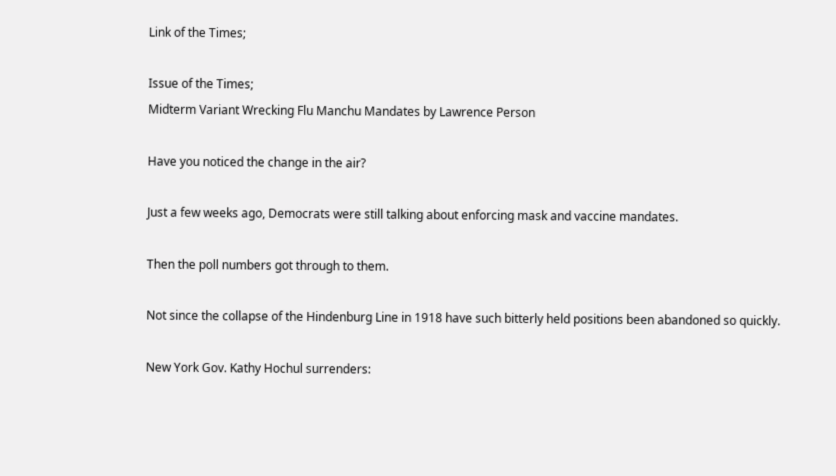Link of the Times;

Issue of the Times;
Midterm Variant Wrecking Flu Manchu Mandates by Lawrence Person

Have you noticed the change in the air?

Just a few weeks ago, Democrats were still talking about enforcing mask and vaccine mandates.

Then the poll numbers got through to them.

Not since the collapse of the Hindenburg Line in 1918 have such bitterly held positions been abandoned so quickly.

New York Gov. Kathy Hochul surrenders: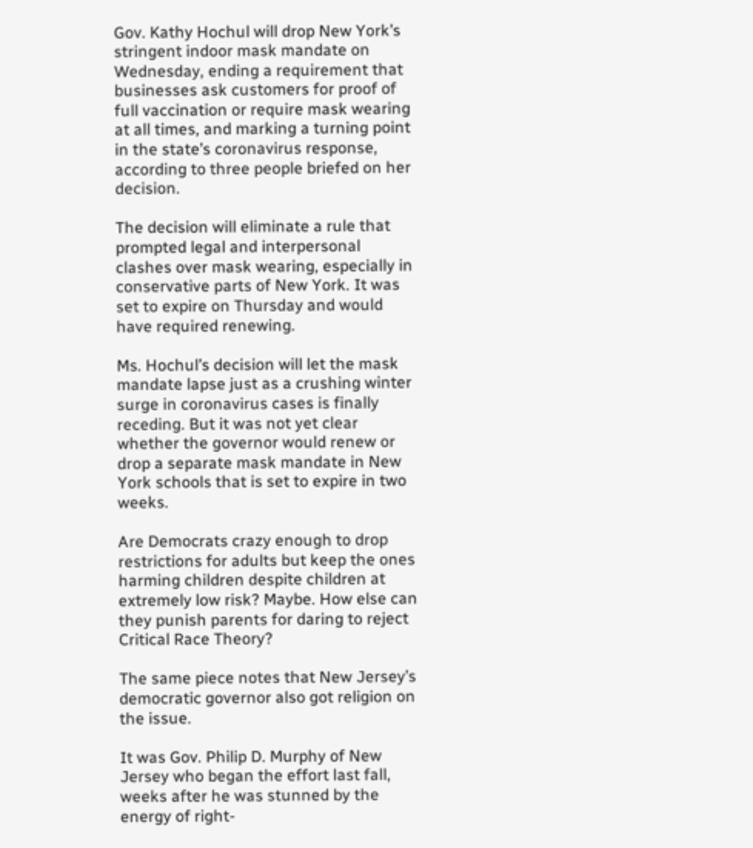Gov. Kathy Hochul will drop New York’s stringent indoor mask mandate on Wednesday, ending a requirement that businesses ask customers for proof of full vaccination or require mask wearing at all times, and marking a turning point in the state’s coronavirus response, according to three people briefed on her decision.

The decision will eliminate a rule that prompted legal and interpersonal clashes over mask wearing, especially in conservative parts of New York. It was set to expire on Thursday and would have required renewing.

Ms. Hochul’s decision will let the mask mandate lapse just as a crushing winter surge in coronavirus cases is finally receding. But it was not yet clear whether the governor would renew or drop a separate mask mandate in New York schools that is set to expire in two weeks.

Are Democrats crazy enough to drop restrictions for adults but keep the ones harming children despite children at extremely low risk? Maybe. How else can they punish parents for daring to reject Critical Race Theory?

The same piece notes that New Jersey’s democratic governor also got religion on the issue.

It was Gov. Philip D. Murphy of New Jersey who began the effort last fall, weeks after he was stunned by the energy of right-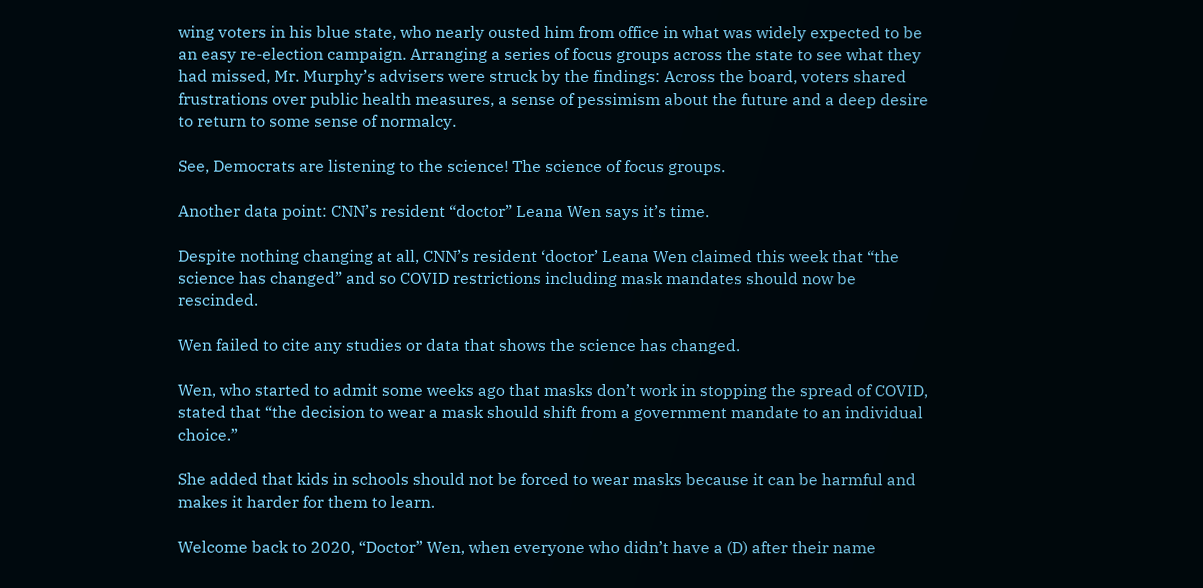wing voters in his blue state, who nearly ousted him from office in what was widely expected to be an easy re-election campaign. Arranging a series of focus groups across the state to see what they had missed, Mr. Murphy’s advisers were struck by the findings: Across the board, voters shared frustrations over public health measures, a sense of pessimism about the future and a deep desire to return to some sense of normalcy.

See, Democrats are listening to the science! The science of focus groups.

Another data point: CNN’s resident “doctor” Leana Wen says it’s time.

Despite nothing changing at all, CNN’s resident ‘doctor’ Leana Wen claimed this week that “the science has changed” and so COVID restrictions including mask mandates should now be rescinded.

Wen failed to cite any studies or data that shows the science has changed.

Wen, who started to admit some weeks ago that masks don’t work in stopping the spread of COVID, stated that “the decision to wear a mask should shift from a government mandate to an individual choice.”

She added that kids in schools should not be forced to wear masks because it can be harmful and makes it harder for them to learn.

Welcome back to 2020, “Doctor” Wen, when everyone who didn’t have a (D) after their name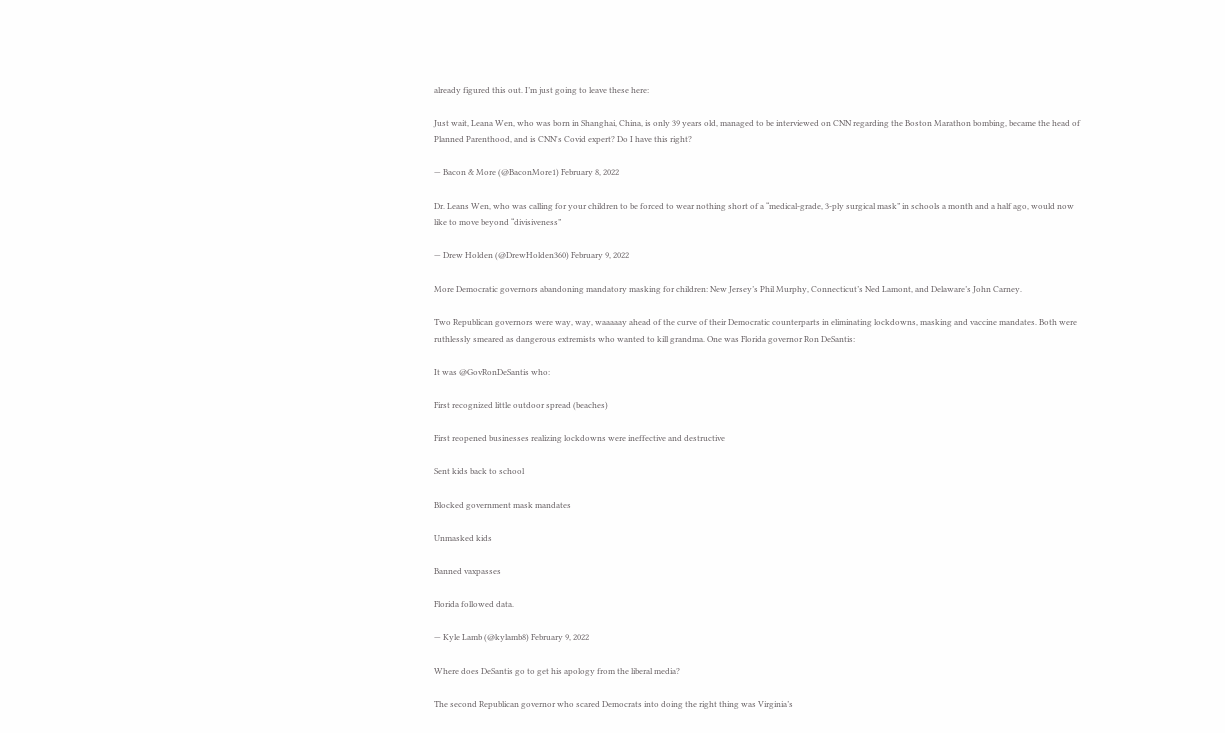already figured this out. I’m just going to leave these here:

Just wait, Leana Wen, who was born in Shanghai, China, is only 39 years old, managed to be interviewed on CNN regarding the Boston Marathon bombing, became the head of Planned Parenthood, and is CNN's Covid expert? Do I have this right?

— Bacon & More (@BaconMore1) February 8, 2022

Dr. Leans Wen, who was calling for your children to be forced to wear nothing short of a “medical-grade, 3-ply surgical mask” in schools a month and a half ago, would now like to move beyond “divisiveness”

— Drew Holden (@DrewHolden360) February 9, 2022

More Democratic governors abandoning mandatory masking for children: New Jersey’s Phil Murphy, Connecticut’s Ned Lamont, and Delaware’s John Carney.

Two Republican governors were way, way, waaaaay ahead of the curve of their Democratic counterparts in eliminating lockdowns, masking and vaccine mandates. Both were ruthlessly smeared as dangerous extremists who wanted to kill grandma. One was Florida governor Ron DeSantis:

It was @GovRonDeSantis who:

First recognized little outdoor spread (beaches)

First reopened businesses realizing lockdowns were ineffective and destructive

Sent kids back to school

Blocked government mask mandates

Unmasked kids

Banned vaxpasses

Florida followed data.

— Kyle Lamb (@kylamb8) February 9, 2022

Where does DeSantis go to get his apology from the liberal media?

The second Republican governor who scared Democrats into doing the right thing was Virginia’s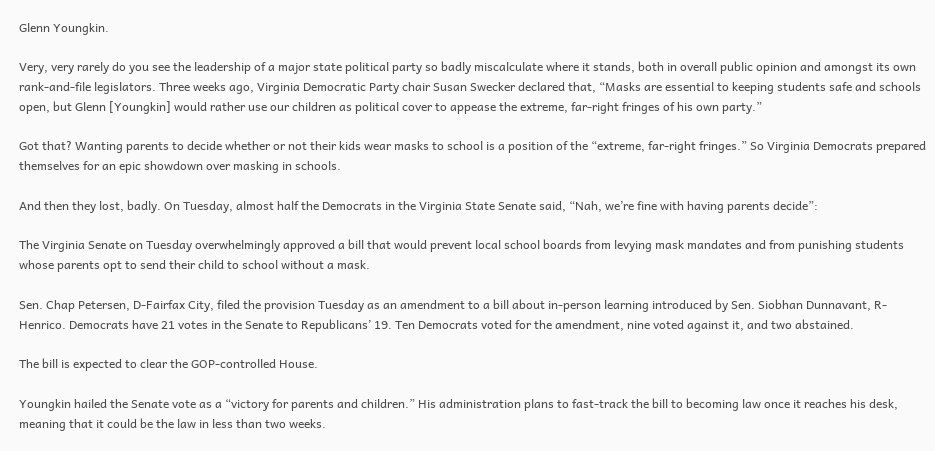Glenn Youngkin.

Very, very rarely do you see the leadership of a major state political party so badly miscalculate where it stands, both in overall public opinion and amongst its own rank-and-file legislators. Three weeks ago, Virginia Democratic Party chair Susan Swecker declared that, “Masks are essential to keeping students safe and schools open, but Glenn [Youngkin] would rather use our children as political cover to appease the extreme, far-right fringes of his own party.”

Got that? Wanting parents to decide whether or not their kids wear masks to school is a position of the “extreme, far-right fringes.” So Virginia Democrats prepared themselves for an epic showdown over masking in schools.

And then they lost, badly. On Tuesday, almost half the Democrats in the Virginia State Senate said, “Nah, we’re fine with having parents decide”:

The Virginia Senate on Tuesday overwhelmingly approved a bill that would prevent local school boards from levying mask mandates and from punishing students whose parents opt to send their child to school without a mask.

Sen. Chap Petersen, D-Fairfax City, filed the provision Tuesday as an amendment to a bill about in-person learning introduced by Sen. Siobhan Dunnavant, R-Henrico. Democrats have 21 votes in the Senate to Republicans’ 19. Ten Democrats voted for the amendment, nine voted against it, and two abstained.

The bill is expected to clear the GOP-controlled House.

Youngkin hailed the Senate vote as a “victory for parents and children.” His administration plans to fast-track the bill to becoming law once it reaches his desk, meaning that it could be the law in less than two weeks.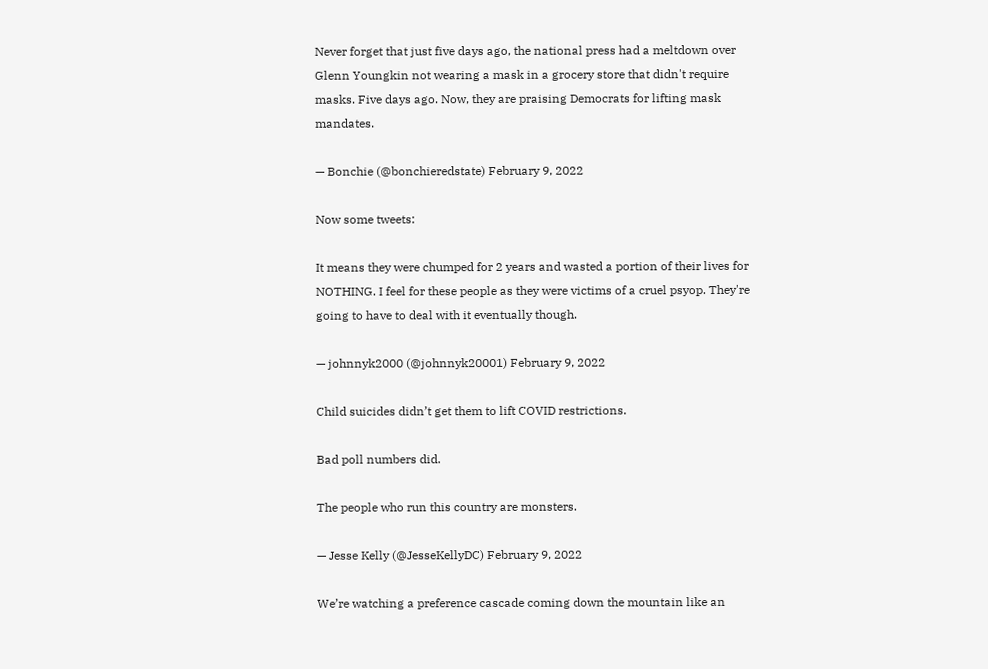Never forget that just five days ago, the national press had a meltdown over Glenn Youngkin not wearing a mask in a grocery store that didn't require masks. Five days ago. Now, they are praising Democrats for lifting mask mandates.

— Bonchie (@bonchieredstate) February 9, 2022

Now some tweets:

It means they were chumped for 2 years and wasted a portion of their lives for NOTHING. I feel for these people as they were victims of a cruel psyop. They're going to have to deal with it eventually though.

— johnnyk2000 (@johnnyk20001) February 9, 2022

Child suicides didn’t get them to lift COVID restrictions.

Bad poll numbers did.

The people who run this country are monsters.

— Jesse Kelly (@JesseKellyDC) February 9, 2022

We’re watching a preference cascade coming down the mountain like an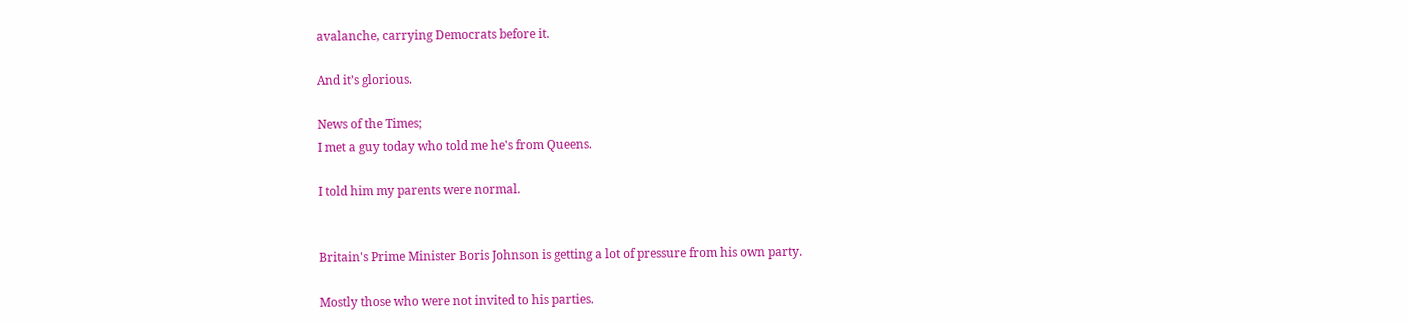avalanche, carrying Democrats before it.

And it’s glorious.

News of the Times;
I met a guy today who told me he's from Queens.

I told him my parents were normal.


Britain's Prime Minister Boris Johnson is getting a lot of pressure from his own party.

Mostly those who were not invited to his parties.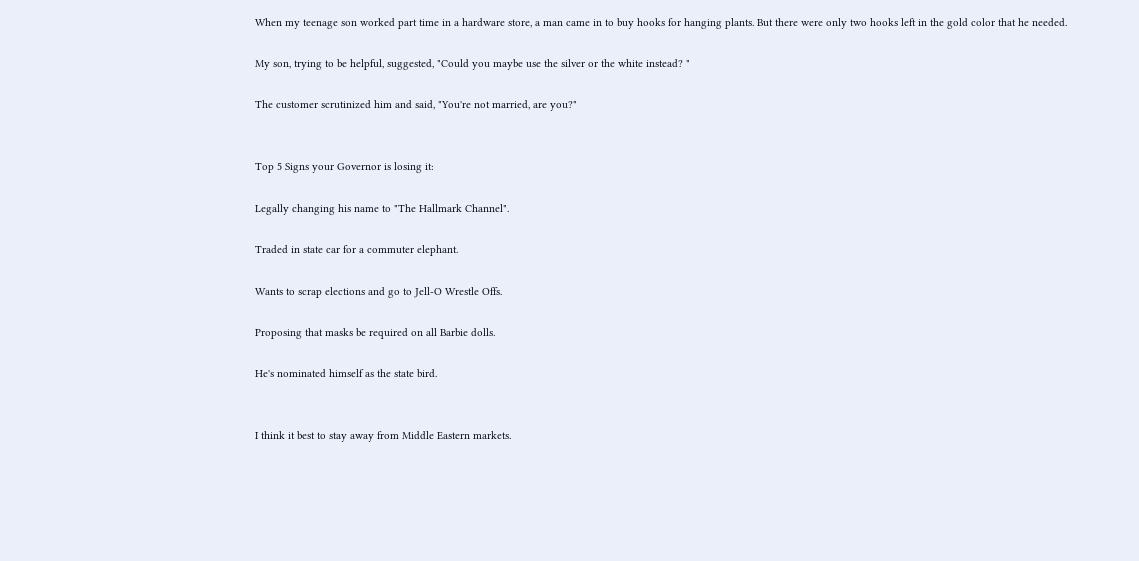When my teenage son worked part time in a hardware store, a man came in to buy hooks for hanging plants. But there were only two hooks left in the gold color that he needed.

My son, trying to be helpful, suggested, "Could you maybe use the silver or the white instead? "

The customer scrutinized him and said, "You're not married, are you?"


Top 5 Signs your Governor is losing it:

Legally changing his name to "The Hallmark Channel".

Traded in state car for a commuter elephant.

Wants to scrap elections and go to Jell-O Wrestle Offs.

Proposing that masks be required on all Barbie dolls.

He's nominated himself as the state bird.


I think it best to stay away from Middle Eastern markets.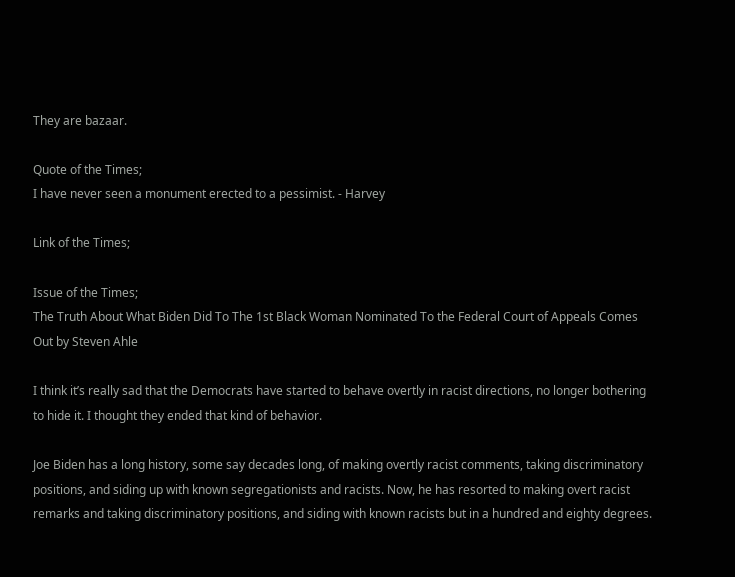They are bazaar.

Quote of the Times;
I have never seen a monument erected to a pessimist. - Harvey

Link of the Times;

Issue of the Times;
The Truth About What Biden Did To The 1st Black Woman Nominated To the Federal Court of Appeals Comes Out by Steven Ahle

I think it’s really sad that the Democrats have started to behave overtly in racist directions, no longer bothering to hide it. I thought they ended that kind of behavior.

Joe Biden has a long history, some say decades long, of making overtly racist comments, taking discriminatory positions, and siding up with known segregationists and racists. Now, he has resorted to making overt racist remarks and taking discriminatory positions, and siding with known racists but in a hundred and eighty degrees.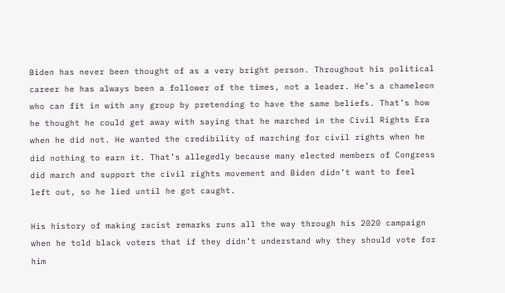Biden has never been thought of as a very bright person. Throughout his political career he has always been a follower of the times, not a leader. He’s a chameleon who can fit in with any group by pretending to have the same beliefs. That’s how he thought he could get away with saying that he marched in the Civil Rights Era when he did not. He wanted the credibility of marching for civil rights when he did nothing to earn it. That’s allegedly because many elected members of Congress did march and support the civil rights movement and Biden didn’t want to feel left out, so he lied until he got caught.

His history of making racist remarks runs all the way through his 2020 campaign when he told black voters that if they didn’t understand why they should vote for him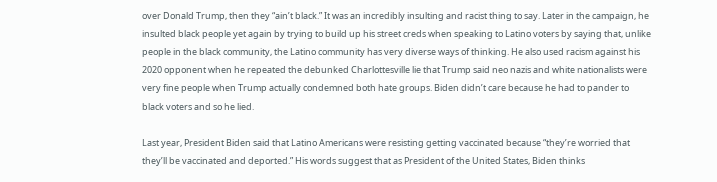over Donald Trump, then they “ain’t black.” It was an incredibly insulting and racist thing to say. Later in the campaign, he insulted black people yet again by trying to build up his street creds when speaking to Latino voters by saying that, unlike people in the black community, the Latino community has very diverse ways of thinking. He also used racism against his 2020 opponent when he repeated the debunked Charlottesville lie that Trump said neo nazis and white nationalists were very fine people when Trump actually condemned both hate groups. Biden didn’t care because he had to pander to black voters and so he lied.

Last year, President Biden said that Latino Americans were resisting getting vaccinated because “they’re worried that they’ll be vaccinated and deported.” His words suggest that as President of the United States, Biden thinks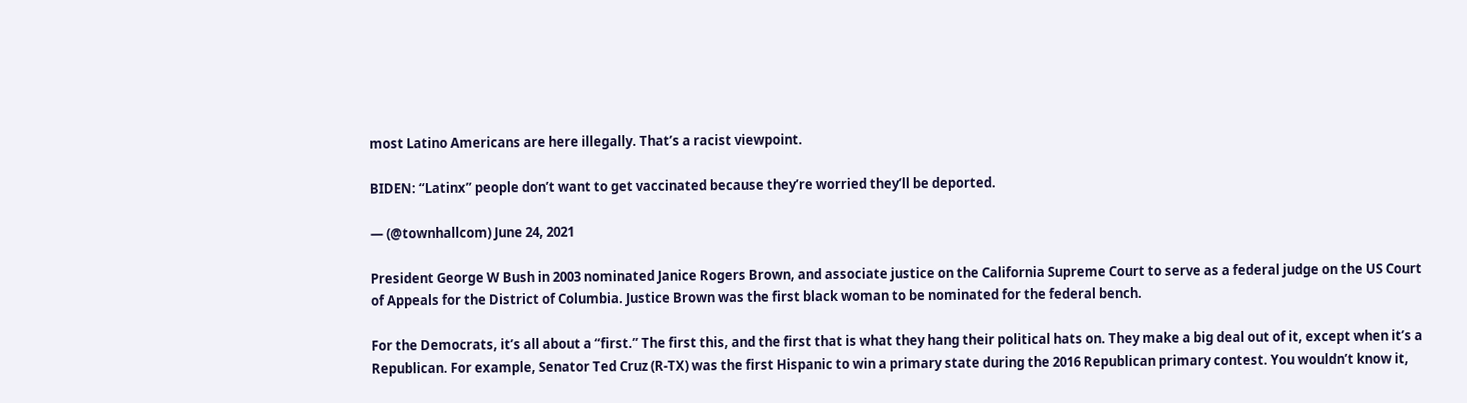most Latino Americans are here illegally. That’s a racist viewpoint.

BIDEN: “Latinx” people don’t want to get vaccinated because they’re worried they’ll be deported.

— (@townhallcom) June 24, 2021

President George W Bush in 2003 nominated Janice Rogers Brown, and associate justice on the California Supreme Court to serve as a federal judge on the US Court of Appeals for the District of Columbia. Justice Brown was the first black woman to be nominated for the federal bench.

For the Democrats, it’s all about a “first.” The first this, and the first that is what they hang their political hats on. They make a big deal out of it, except when it’s a Republican. For example, Senator Ted Cruz (R-TX) was the first Hispanic to win a primary state during the 2016 Republican primary contest. You wouldn’t know it,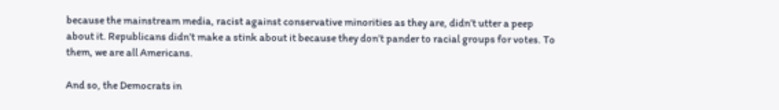because the mainstream media, racist against conservative minorities as they are, didn’t utter a peep about it. Republicans didn’t make a stink about it because they don’t pander to racial groups for votes. To them, we are all Americans.

And so, the Democrats in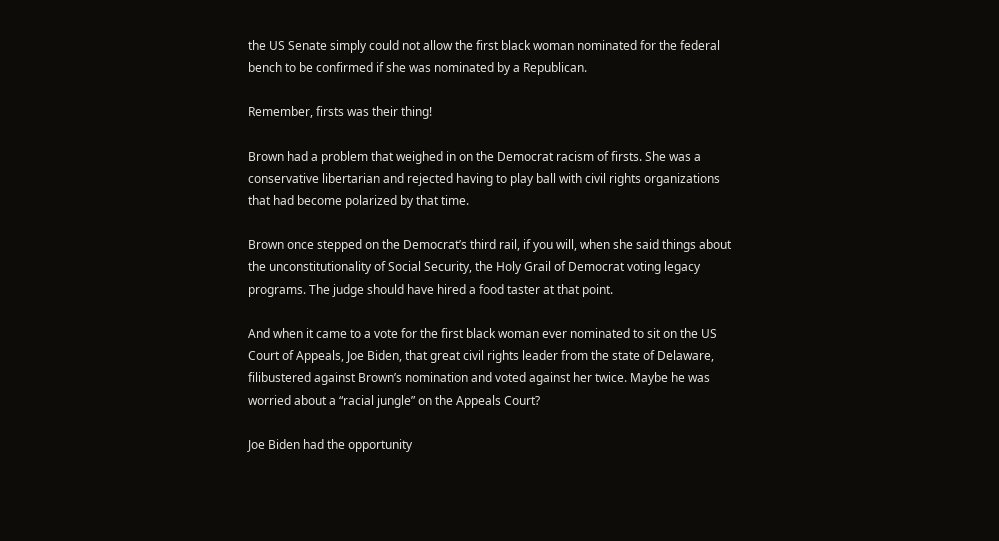the US Senate simply could not allow the first black woman nominated for the federal bench to be confirmed if she was nominated by a Republican.

Remember, firsts was their thing!

Brown had a problem that weighed in on the Democrat racism of firsts. She was a conservative libertarian and rejected having to play ball with civil rights organizations that had become polarized by that time.

Brown once stepped on the Democrat’s third rail, if you will, when she said things about the unconstitutionality of Social Security, the Holy Grail of Democrat voting legacy programs. The judge should have hired a food taster at that point.

And when it came to a vote for the first black woman ever nominated to sit on the US Court of Appeals, Joe Biden, that great civil rights leader from the state of Delaware, filibustered against Brown’s nomination and voted against her twice. Maybe he was worried about a “racial jungle” on the Appeals Court?

Joe Biden had the opportunity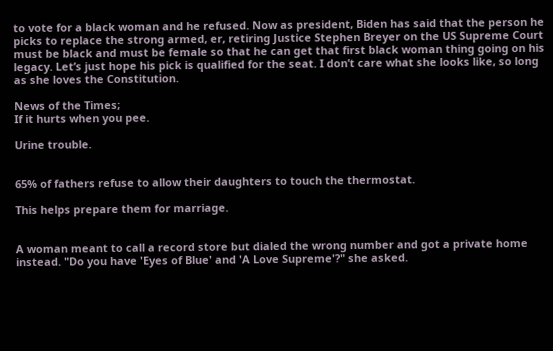to vote for a black woman and he refused. Now as president, Biden has said that the person he picks to replace the strong armed, er, retiring Justice Stephen Breyer on the US Supreme Court must be black and must be female so that he can get that first black woman thing going on his legacy. Let’s just hope his pick is qualified for the seat. I don’t care what she looks like, so long as she loves the Constitution.

News of the Times;
If it hurts when you pee.

Urine trouble.


65% of fathers refuse to allow their daughters to touch the thermostat.

This helps prepare them for marriage.


A woman meant to call a record store but dialed the wrong number and got a private home instead. "Do you have 'Eyes of Blue' and 'A Love Supreme'?" she asked.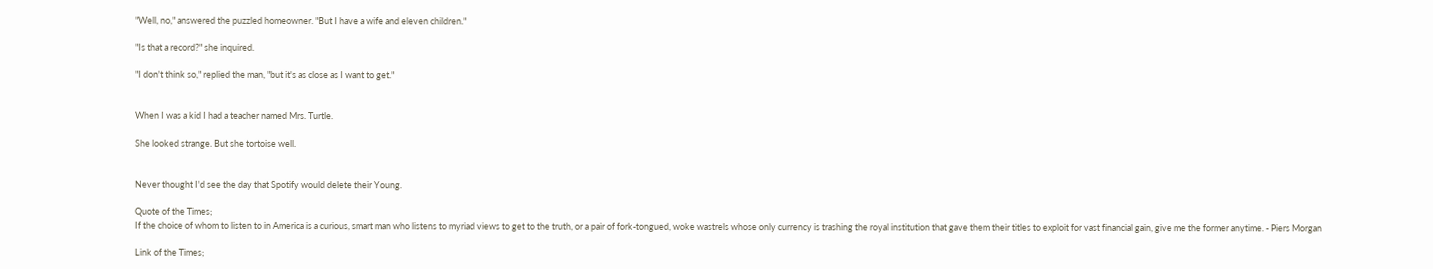"Well, no," answered the puzzled homeowner. "But I have a wife and eleven children."

"Is that a record?" she inquired.

"I don't think so," replied the man, "but it's as close as I want to get."


When I was a kid I had a teacher named Mrs. Turtle.

She looked strange. But she tortoise well.


Never thought I'd see the day that Spotify would delete their Young.

Quote of the Times;
If the choice of whom to listen to in America is a curious, smart man who listens to myriad views to get to the truth, or a pair of fork-tongued, woke wastrels whose only currency is trashing the royal institution that gave them their titles to exploit for vast financial gain, give me the former anytime. - Piers Morgan

Link of the Times;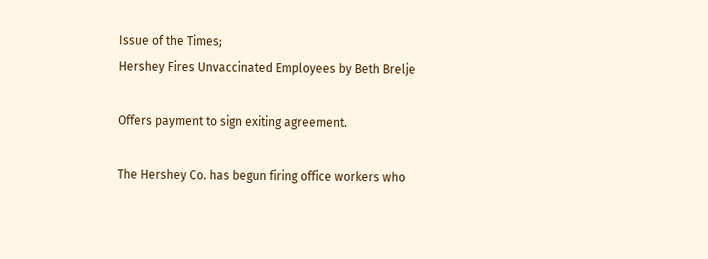Issue of the Times;
Hershey Fires Unvaccinated Employees by Beth Brelje

Offers payment to sign exiting agreement.

The Hershey Co. has begun firing office workers who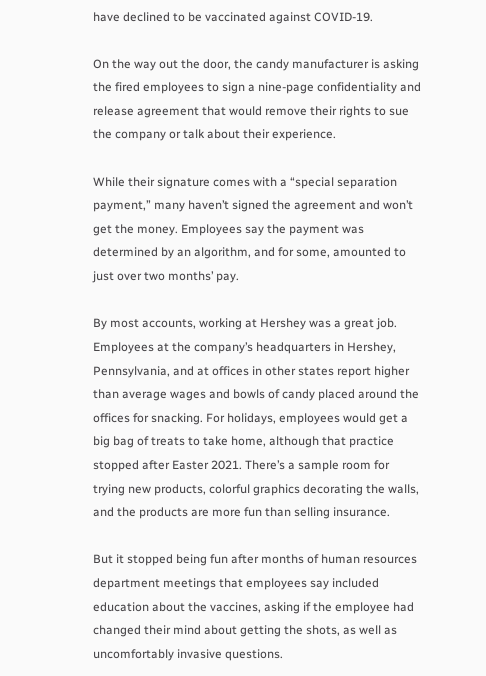have declined to be vaccinated against COVID-19.

On the way out the door, the candy manufacturer is asking the fired employees to sign a nine-page confidentiality and release agreement that would remove their rights to sue the company or talk about their experience.

While their signature comes with a “special separation payment,” many haven’t signed the agreement and won’t get the money. Employees say the payment was determined by an algorithm, and for some, amounted to just over two months’ pay.

By most accounts, working at Hershey was a great job. Employees at the company’s headquarters in Hershey, Pennsylvania, and at offices in other states report higher than average wages and bowls of candy placed around the offices for snacking. For holidays, employees would get a big bag of treats to take home, although that practice stopped after Easter 2021. There’s a sample room for trying new products, colorful graphics decorating the walls, and the products are more fun than selling insurance.

But it stopped being fun after months of human resources department meetings that employees say included education about the vaccines, asking if the employee had changed their mind about getting the shots, as well as uncomfortably invasive questions.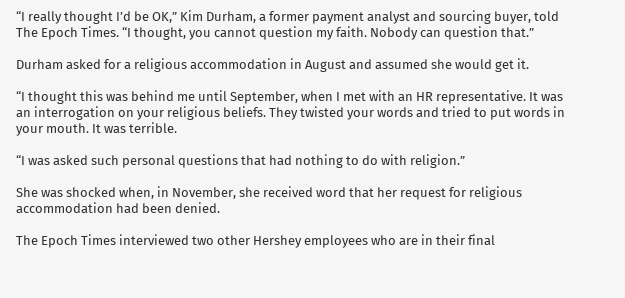“I really thought I’d be OK,” Kim Durham, a former payment analyst and sourcing buyer, told The Epoch Times. “I thought, you cannot question my faith. Nobody can question that.”

Durham asked for a religious accommodation in August and assumed she would get it.

“I thought this was behind me until September, when I met with an HR representative. It was an interrogation on your religious beliefs. They twisted your words and tried to put words in your mouth. It was terrible.

“I was asked such personal questions that had nothing to do with religion.”

She was shocked when, in November, she received word that her request for religious accommodation had been denied.

The Epoch Times interviewed two other Hershey employees who are in their final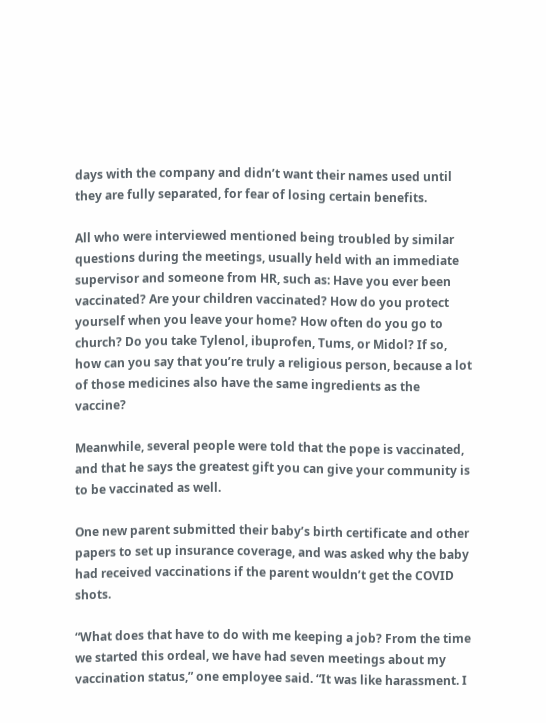days with the company and didn’t want their names used until they are fully separated, for fear of losing certain benefits.

All who were interviewed mentioned being troubled by similar questions during the meetings, usually held with an immediate supervisor and someone from HR, such as: Have you ever been vaccinated? Are your children vaccinated? How do you protect yourself when you leave your home? How often do you go to church? Do you take Tylenol, ibuprofen, Tums, or Midol? If so, how can you say that you’re truly a religious person, because a lot of those medicines also have the same ingredients as the vaccine?

Meanwhile, several people were told that the pope is vaccinated, and that he says the greatest gift you can give your community is to be vaccinated as well.

One new parent submitted their baby’s birth certificate and other papers to set up insurance coverage, and was asked why the baby had received vaccinations if the parent wouldn’t get the COVID shots.

“What does that have to do with me keeping a job? From the time we started this ordeal, we have had seven meetings about my vaccination status,” one employee said. “It was like harassment. I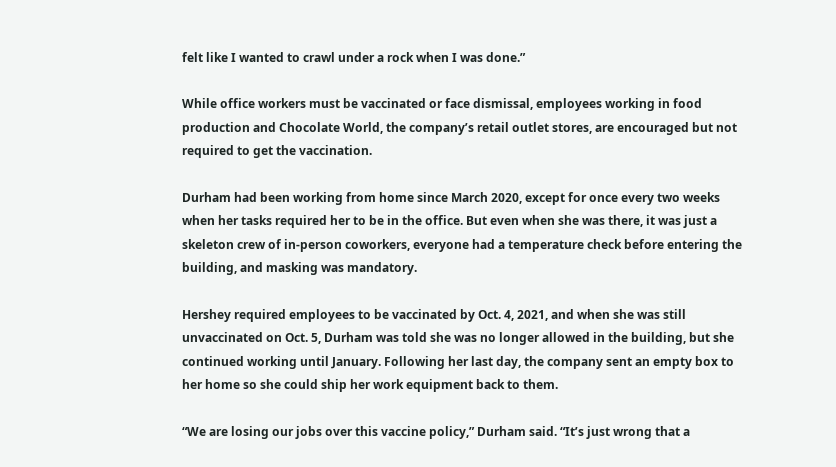felt like I wanted to crawl under a rock when I was done.”

While office workers must be vaccinated or face dismissal, employees working in food production and Chocolate World, the company’s retail outlet stores, are encouraged but not required to get the vaccination.

Durham had been working from home since March 2020, except for once every two weeks when her tasks required her to be in the office. But even when she was there, it was just a skeleton crew of in-person coworkers, everyone had a temperature check before entering the building, and masking was mandatory.

Hershey required employees to be vaccinated by Oct. 4, 2021, and when she was still unvaccinated on Oct. 5, Durham was told she was no longer allowed in the building, but she continued working until January. Following her last day, the company sent an empty box to her home so she could ship her work equipment back to them.

“We are losing our jobs over this vaccine policy,” Durham said. “It’s just wrong that a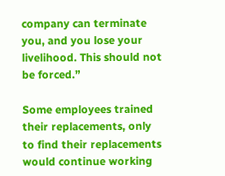company can terminate you, and you lose your livelihood. This should not be forced.”

Some employees trained their replacements, only to find their replacements would continue working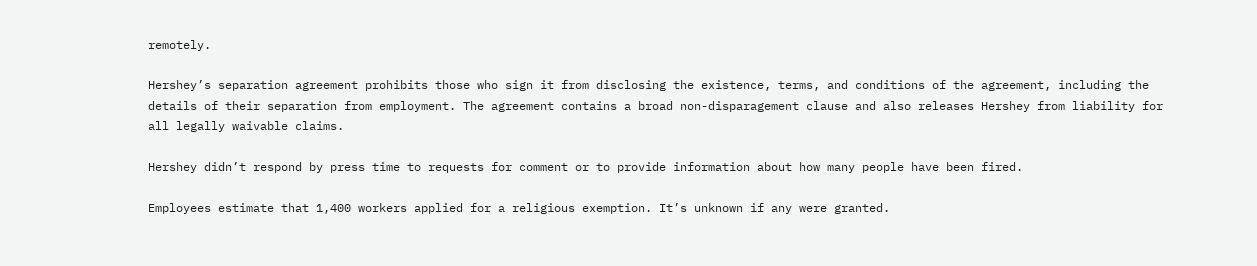remotely.

Hershey’s separation agreement prohibits those who sign it from disclosing the existence, terms, and conditions of the agreement, including the details of their separation from employment. The agreement contains a broad non-disparagement clause and also releases Hershey from liability for all legally waivable claims.

Hershey didn’t respond by press time to requests for comment or to provide information about how many people have been fired.

Employees estimate that 1,400 workers applied for a religious exemption. It’s unknown if any were granted.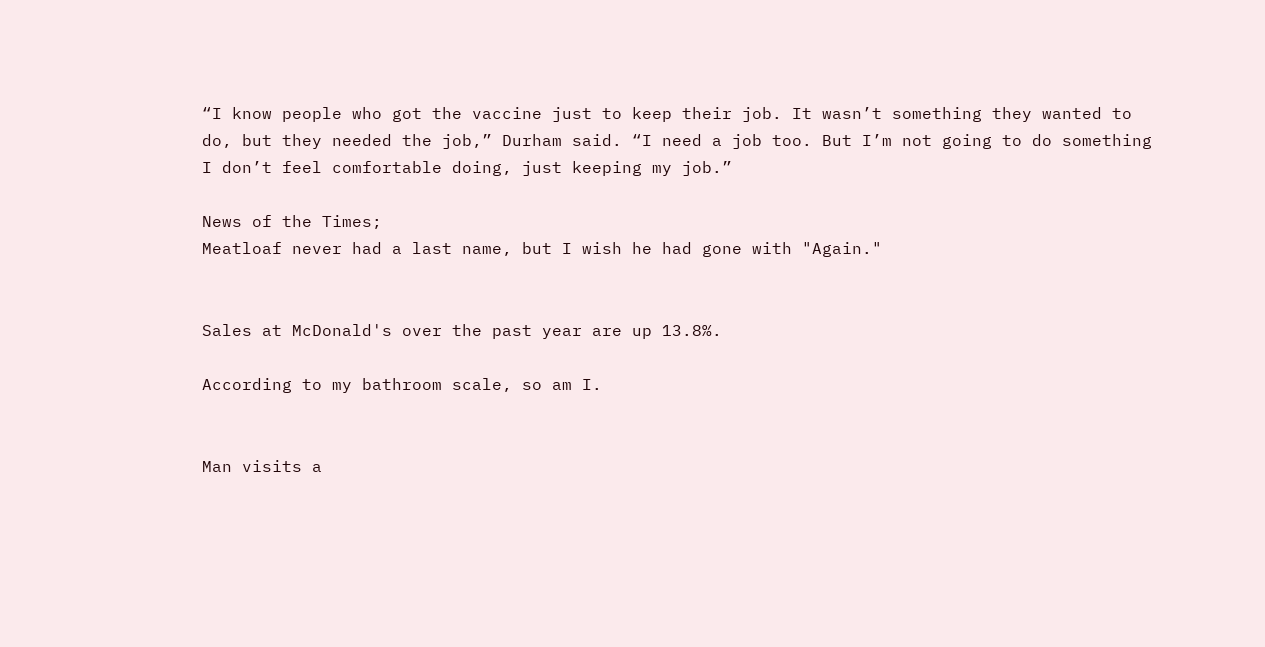“I know people who got the vaccine just to keep their job. It wasn’t something they wanted to do, but they needed the job,” Durham said. “I need a job too. But I’m not going to do something I don’t feel comfortable doing, just keeping my job.”

News of the Times;
Meatloaf never had a last name, but I wish he had gone with "Again."


Sales at McDonald's over the past year are up 13.8%.

According to my bathroom scale, so am I.


Man visits a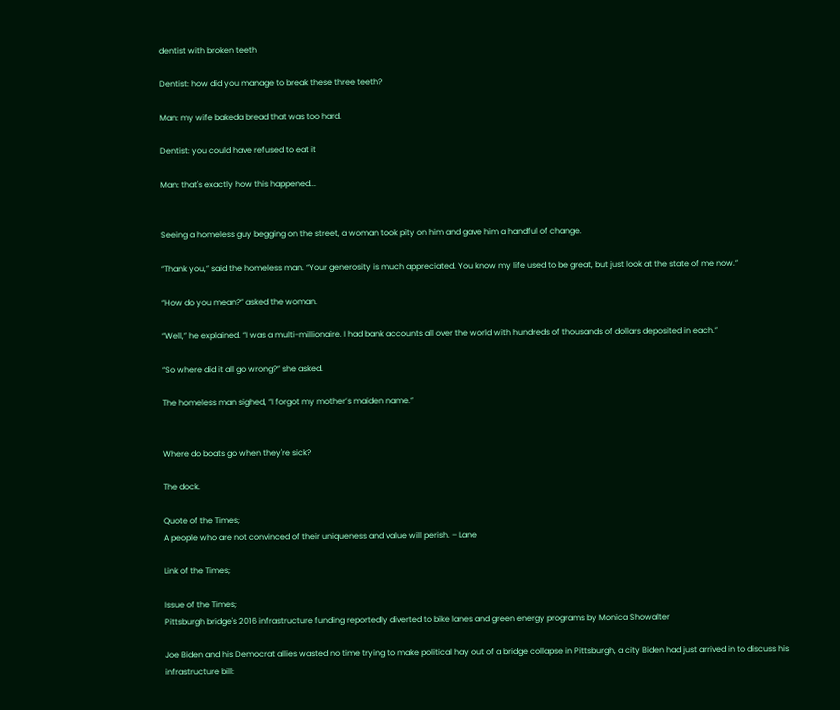dentist with broken teeth

Dentist: how did you manage to break these three teeth?

Man: my wife bakeda bread that was too hard.

Dentist: you could have refused to eat it

Man: that's exactly how this happened...


Seeing a homeless guy begging on the street, a woman took pity on him and gave him a handful of change.

“Thank you,” said the homeless man. “Your generosity is much appreciated. You know my life used to be great, but just look at the state of me now.”

“How do you mean?” asked the woman.

“Well,” he explained. “I was a multi-millionaire. I had bank accounts all over the world with hundreds of thousands of dollars deposited in each.”

“So where did it all go wrong?” she asked.

The homeless man sighed, “I forgot my mother’s maiden name.”


Where do boats go when they're sick?

The dock.

Quote of the Times;
A people who are not convinced of their uniqueness and value will perish. – Lane

Link of the Times;

Issue of the Times;
Pittsburgh bridge's 2016 infrastructure funding reportedly diverted to bike lanes and green energy programs by Monica Showalter

Joe Biden and his Democrat allies wasted no time trying to make political hay out of a bridge collapse in Pittsburgh, a city Biden had just arrived in to discuss his infrastructure bill: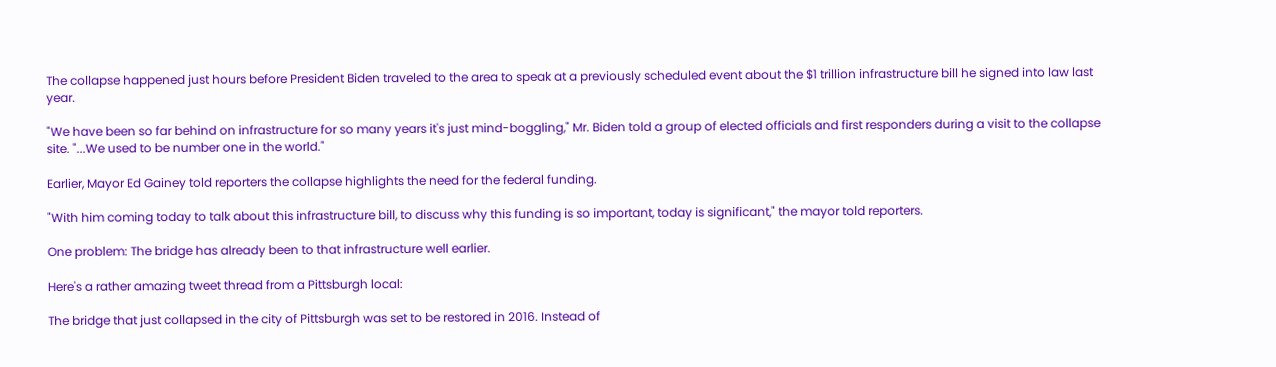The collapse happened just hours before President Biden traveled to the area to speak at a previously scheduled event about the $1 trillion infrastructure bill he signed into law last year.

"We have been so far behind on infrastructure for so many years it's just mind-boggling," Mr. Biden told a group of elected officials and first responders during a visit to the collapse site. "...We used to be number one in the world."

Earlier, Mayor Ed Gainey told reporters the collapse highlights the need for the federal funding.

"With him coming today to talk about this infrastructure bill, to discuss why this funding is so important, today is significant," the mayor told reporters.

One problem: The bridge has already been to that infrastructure well earlier.

Here's a rather amazing tweet thread from a Pittsburgh local:

The bridge that just collapsed in the city of Pittsburgh was set to be restored in 2016. Instead of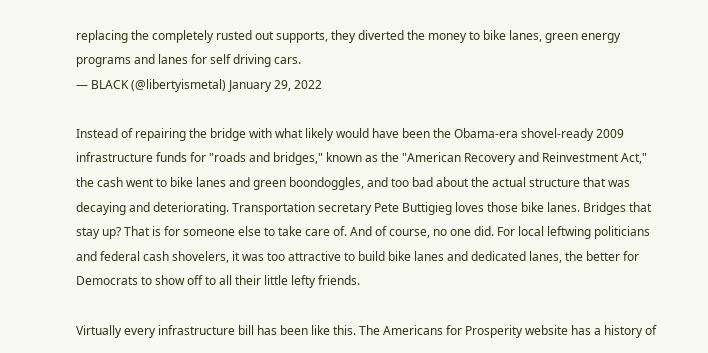replacing the completely rusted out supports, they diverted the money to bike lanes, green energy programs and lanes for self driving cars.
— BLACK (@libertyismetal) January 29, 2022

Instead of repairing the bridge with what likely would have been the Obama-era shovel-ready 2009 infrastructure funds for "roads and bridges," known as the "American Recovery and Reinvestment Act," the cash went to bike lanes and green boondoggles, and too bad about the actual structure that was decaying and deteriorating. Transportation secretary Pete Buttigieg loves those bike lanes. Bridges that stay up? That is for someone else to take care of. And of course, no one did. For local leftwing politicians and federal cash shovelers, it was too attractive to build bike lanes and dedicated lanes, the better for Democrats to show off to all their little lefty friends.

Virtually every infrastructure bill has been like this. The Americans for Prosperity website has a history of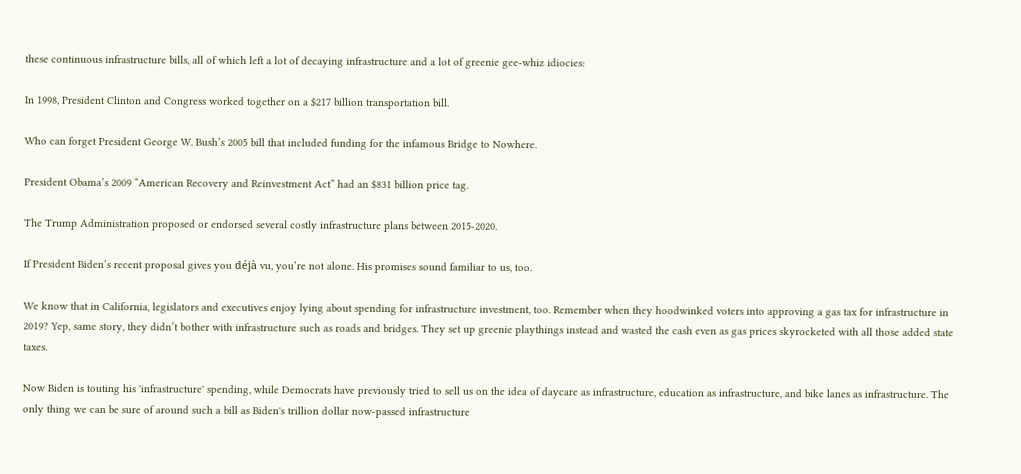these continuous infrastructure bills, all of which left a lot of decaying infrastructure and a lot of greenie gee-whiz idiocies:

In 1998, President Clinton and Congress worked together on a $217 billion transportation bill.

Who can forget President George W. Bush’s 2005 bill that included funding for the infamous Bridge to Nowhere.

President Obama’s 2009 “American Recovery and Reinvestment Act” had an $831 billion price tag.

The Trump Administration proposed or endorsed several costly infrastructure plans between 2015-2020.

If President Biden’s recent proposal gives you déjà vu, you’re not alone. His promises sound familiar to us, too.

We know that in California, legislators and executives enjoy lying about spending for infrastructure investment, too. Remember when they hoodwinked voters into approving a gas tax for infrastructure in 2019? Yep, same story, they didn’t bother with infrastructure such as roads and bridges. They set up greenie playthings instead and wasted the cash even as gas prices skyrocketed with all those added state taxes.

Now Biden is touting his 'infrastructure' spending, while Democrats have previously tried to sell us on the idea of daycare as infrastructure, education as infrastructure, and bike lanes as infrastructure. The only thing we can be sure of around such a bill as Biden's trillion dollar now-passed infrastructure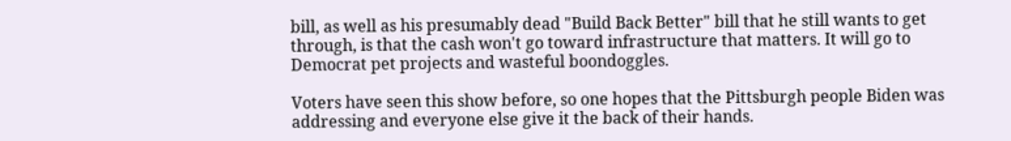bill, as well as his presumably dead "Build Back Better" bill that he still wants to get through, is that the cash won't go toward infrastructure that matters. It will go to Democrat pet projects and wasteful boondoggles.

Voters have seen this show before, so one hopes that the Pittsburgh people Biden was addressing and everyone else give it the back of their hands.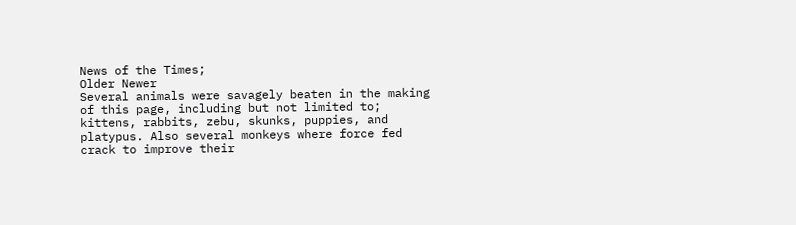News of the Times;
Older Newer
Several animals were savagely beaten in the making of this page, including but not limited to; kittens, rabbits, zebu, skunks, puppies, and platypus. Also several monkeys where force fed crack to improve their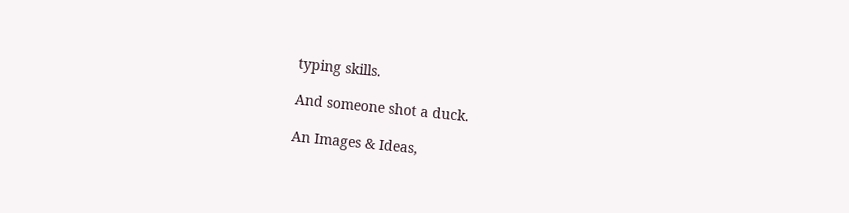typing skills.

And someone shot a duck.

An Images & Ideas,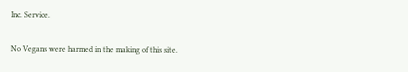Inc. Service.

No Vegans were harmed in the making of this site.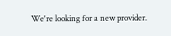We're looking for a new provider.